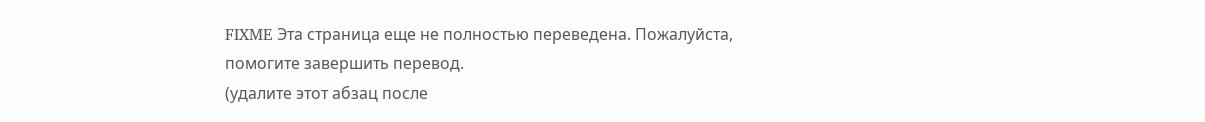FIXME Эта страница еще не полностью переведена. Пожалуйста, помогите завершить перевод.
(удалите этот абзац после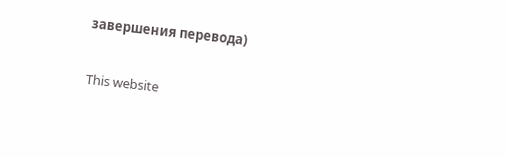завершения перевода)


This website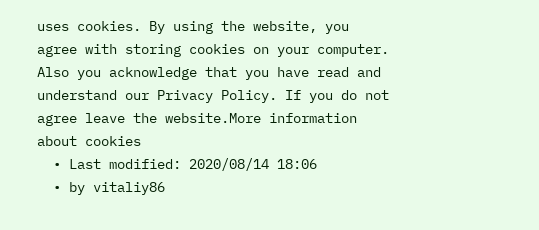uses cookies. By using the website, you agree with storing cookies on your computer. Also you acknowledge that you have read and understand our Privacy Policy. If you do not agree leave the website.More information about cookies
  • Last modified: 2020/08/14 18:06
  • by vitaliy86